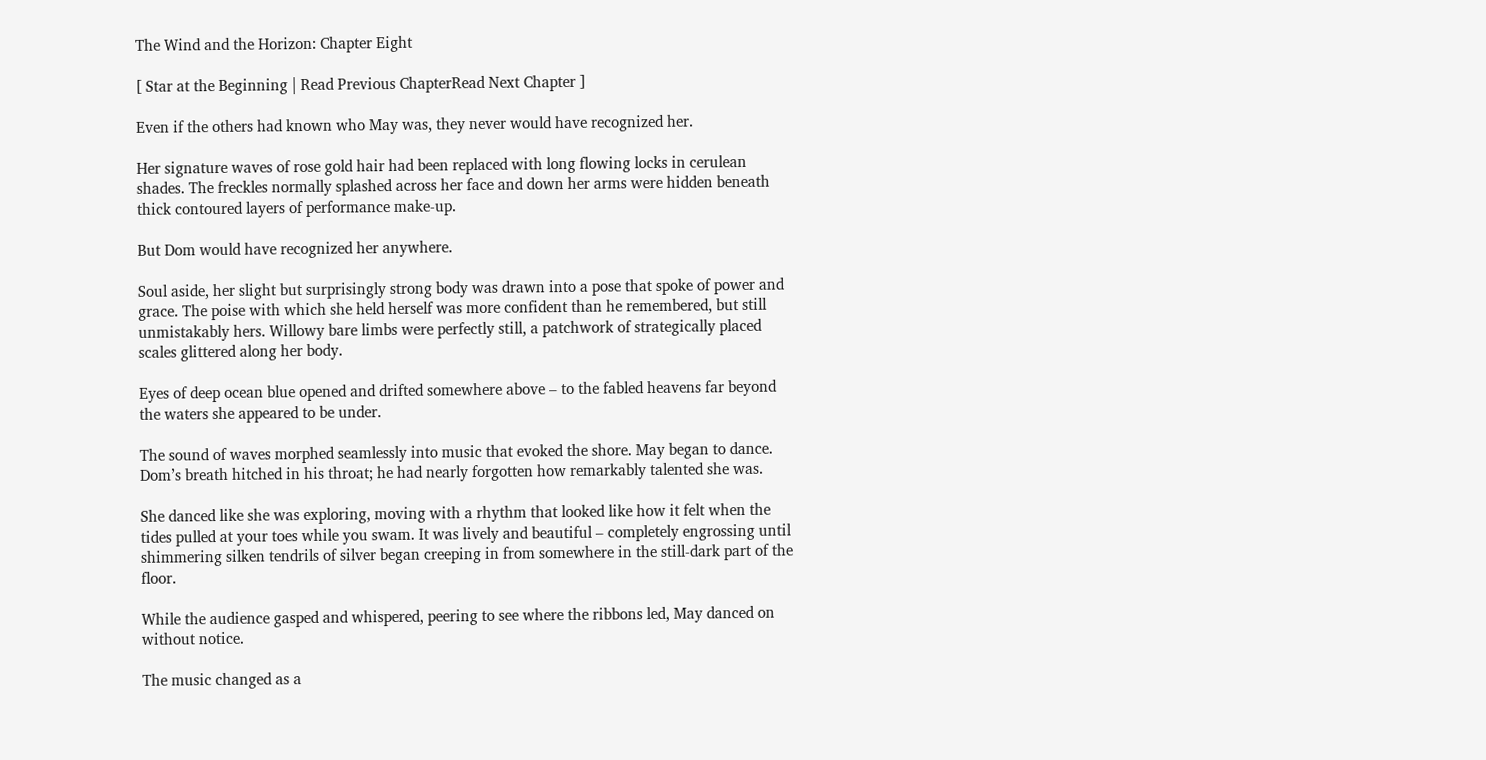The Wind and the Horizon: Chapter Eight

[ Star at the Beginning | Read Previous ChapterRead Next Chapter ]

Even if the others had known who May was, they never would have recognized her.

Her signature waves of rose gold hair had been replaced with long flowing locks in cerulean shades. The freckles normally splashed across her face and down her arms were hidden beneath thick contoured layers of performance make-up.

But Dom would have recognized her anywhere.

Soul aside, her slight but surprisingly strong body was drawn into a pose that spoke of power and grace. The poise with which she held herself was more confident than he remembered, but still unmistakably hers. Willowy bare limbs were perfectly still, a patchwork of strategically placed scales glittered along her body.

Eyes of deep ocean blue opened and drifted somewhere above – to the fabled heavens far beyond the waters she appeared to be under.

The sound of waves morphed seamlessly into music that evoked the shore. May began to dance. Dom’s breath hitched in his throat; he had nearly forgotten how remarkably talented she was.

She danced like she was exploring, moving with a rhythm that looked like how it felt when the tides pulled at your toes while you swam. It was lively and beautiful – completely engrossing until shimmering silken tendrils of silver began creeping in from somewhere in the still-dark part of the floor.

While the audience gasped and whispered, peering to see where the ribbons led, May danced on without notice.

The music changed as a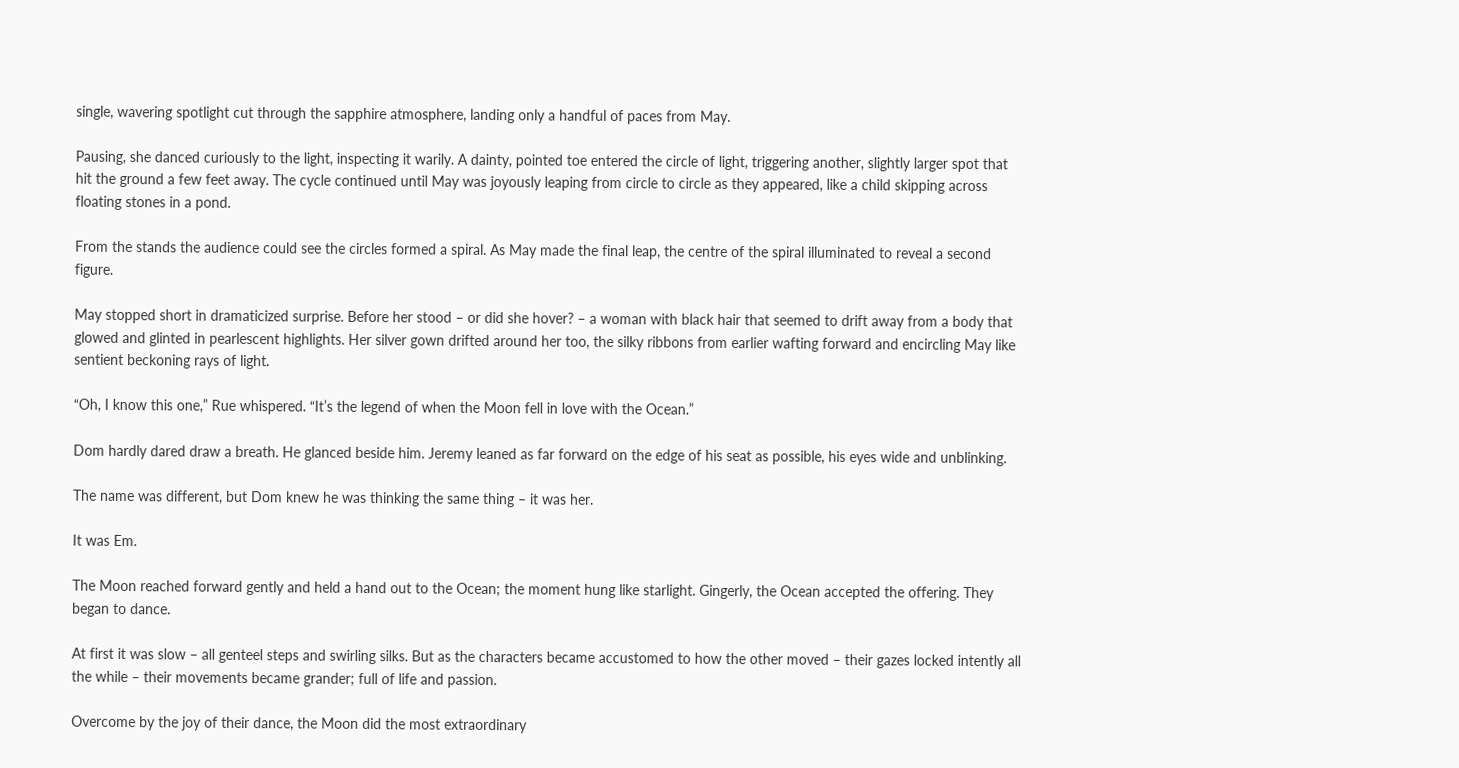single, wavering spotlight cut through the sapphire atmosphere, landing only a handful of paces from May.

Pausing, she danced curiously to the light, inspecting it warily. A dainty, pointed toe entered the circle of light, triggering another, slightly larger spot that hit the ground a few feet away. The cycle continued until May was joyously leaping from circle to circle as they appeared, like a child skipping across floating stones in a pond.

From the stands the audience could see the circles formed a spiral. As May made the final leap, the centre of the spiral illuminated to reveal a second figure.

May stopped short in dramaticized surprise. Before her stood – or did she hover? – a woman with black hair that seemed to drift away from a body that glowed and glinted in pearlescent highlights. Her silver gown drifted around her too, the silky ribbons from earlier wafting forward and encircling May like sentient beckoning rays of light.

“Oh, I know this one,” Rue whispered. “It’s the legend of when the Moon fell in love with the Ocean.”

Dom hardly dared draw a breath. He glanced beside him. Jeremy leaned as far forward on the edge of his seat as possible, his eyes wide and unblinking.

The name was different, but Dom knew he was thinking the same thing – it was her.

It was Em.

The Moon reached forward gently and held a hand out to the Ocean; the moment hung like starlight. Gingerly, the Ocean accepted the offering. They began to dance.

At first it was slow – all genteel steps and swirling silks. But as the characters became accustomed to how the other moved – their gazes locked intently all the while – their movements became grander; full of life and passion.

Overcome by the joy of their dance, the Moon did the most extraordinary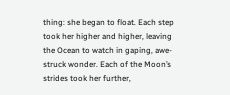thing: she began to float. Each step took her higher and higher, leaving the Ocean to watch in gaping, awe-struck wonder. Each of the Moon’s strides took her further,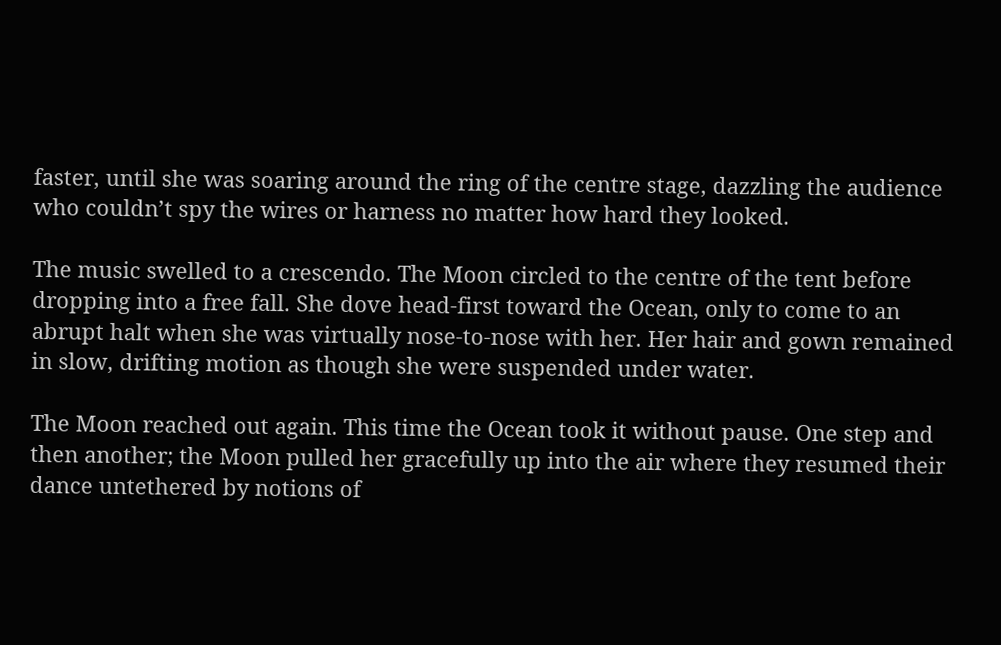faster, until she was soaring around the ring of the centre stage, dazzling the audience who couldn’t spy the wires or harness no matter how hard they looked.

The music swelled to a crescendo. The Moon circled to the centre of the tent before dropping into a free fall. She dove head-first toward the Ocean, only to come to an abrupt halt when she was virtually nose-to-nose with her. Her hair and gown remained in slow, drifting motion as though she were suspended under water.

The Moon reached out again. This time the Ocean took it without pause. One step and then another; the Moon pulled her gracefully up into the air where they resumed their dance untethered by notions of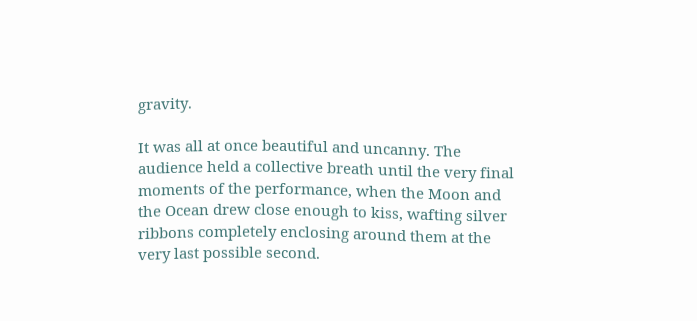gravity.

It was all at once beautiful and uncanny. The audience held a collective breath until the very final moments of the performance, when the Moon and the Ocean drew close enough to kiss, wafting silver ribbons completely enclosing around them at the very last possible second.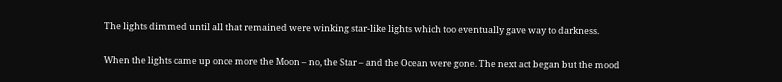The lights dimmed until all that remained were winking star-like lights which too eventually gave way to darkness.

When the lights came up once more the Moon – no, the Star – and the Ocean were gone. The next act began but the mood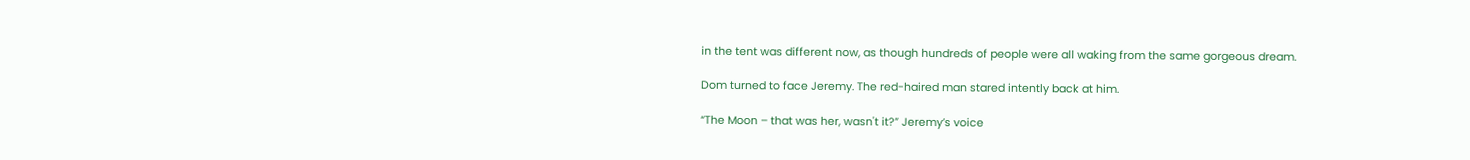in the tent was different now, as though hundreds of people were all waking from the same gorgeous dream.

Dom turned to face Jeremy. The red-haired man stared intently back at him.

“The Moon – that was her, wasn't it?” Jeremy’s voice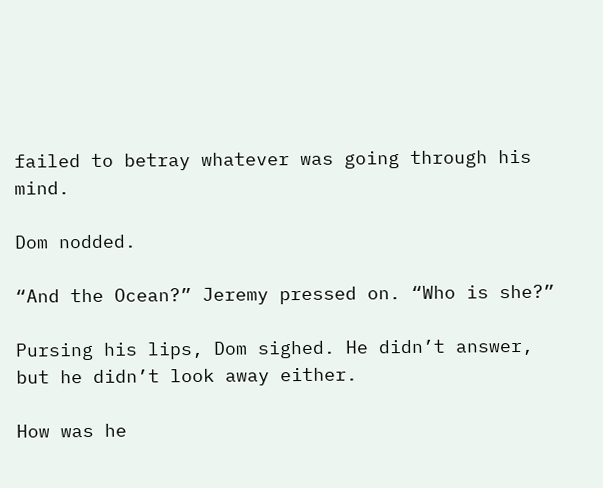failed to betray whatever was going through his mind.

Dom nodded.

“And the Ocean?” Jeremy pressed on. “Who is she?”

Pursing his lips, Dom sighed. He didn’t answer, but he didn’t look away either.

How was he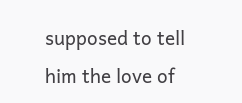supposed to tell him the love of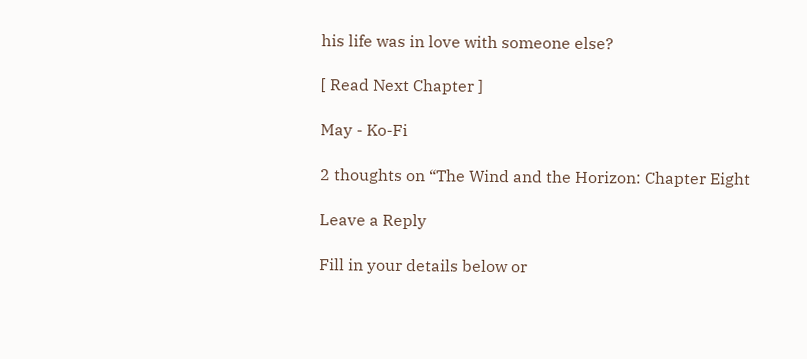his life was in love with someone else?

[ Read Next Chapter ]

May - Ko-Fi

2 thoughts on “The Wind and the Horizon: Chapter Eight

Leave a Reply

Fill in your details below or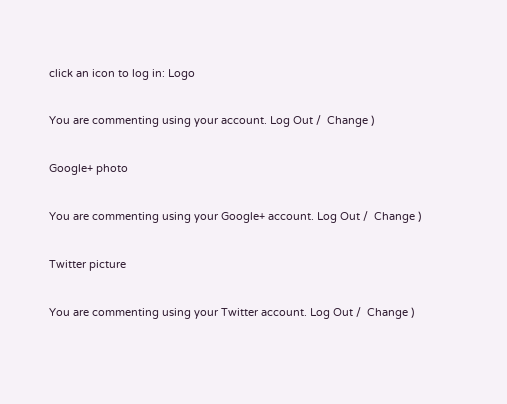click an icon to log in: Logo

You are commenting using your account. Log Out /  Change )

Google+ photo

You are commenting using your Google+ account. Log Out /  Change )

Twitter picture

You are commenting using your Twitter account. Log Out /  Change )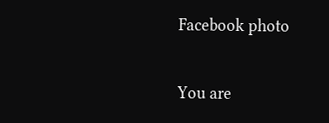Facebook photo

You are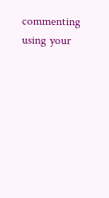commenting using your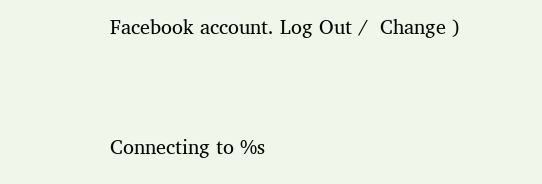Facebook account. Log Out /  Change )


Connecting to %s